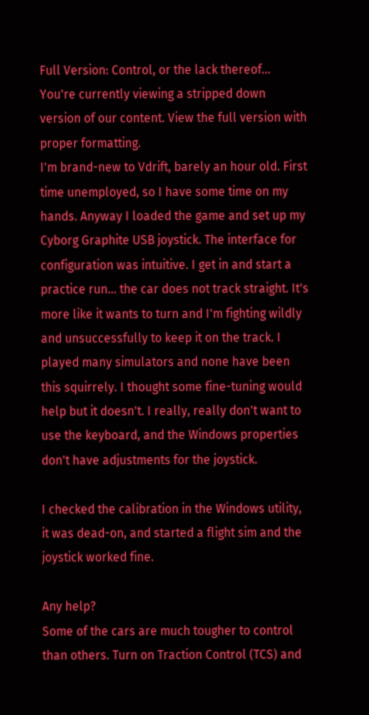Full Version: Control, or the lack thereof...
You're currently viewing a stripped down version of our content. View the full version with proper formatting.
I'm brand-new to Vdrift, barely an hour old. First time unemployed, so I have some time on my hands. Anyway I loaded the game and set up my Cyborg Graphite USB joystick. The interface for configuration was intuitive. I get in and start a practice run... the car does not track straight. It's more like it wants to turn and I'm fighting wildly and unsuccessfully to keep it on the track. I played many simulators and none have been this squirrely. I thought some fine-tuning would help but it doesn't. I really, really don't want to use the keyboard, and the Windows properties don't have adjustments for the joystick.

I checked the calibration in the Windows utility, it was dead-on, and started a flight sim and the joystick worked fine.

Any help?
Some of the cars are much tougher to control than others. Turn on Traction Control (TCS) and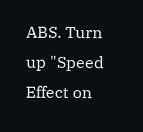ABS. Turn up "Speed Effect on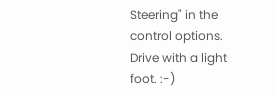Steering" in the control options. Drive with a light foot. :-)